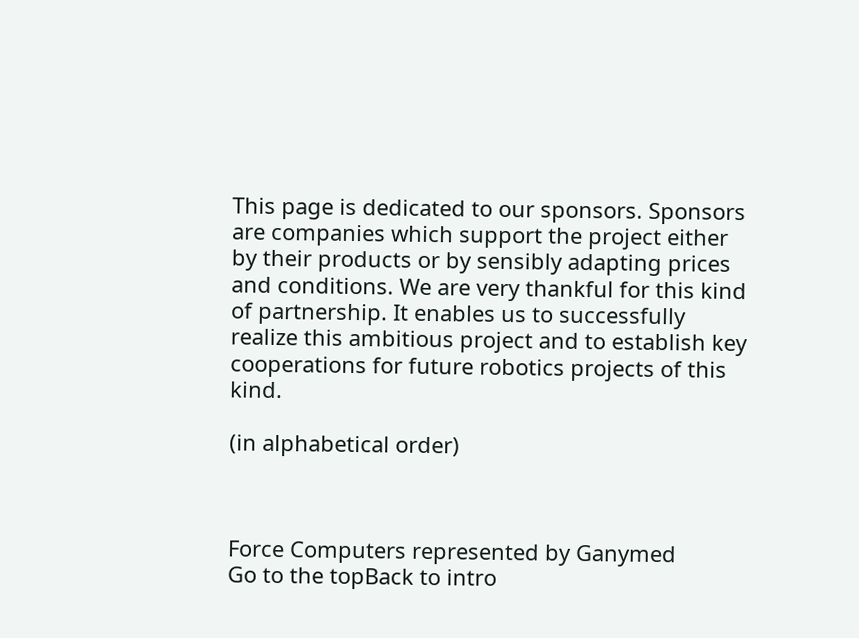This page is dedicated to our sponsors. Sponsors are companies which support the project either by their products or by sensibly adapting prices and conditions. We are very thankful for this kind of partnership. It enables us to successfully realize this ambitious project and to establish key cooperations for future robotics projects of this kind.

(in alphabetical order)



Force Computers represented by Ganymed
Go to the topBack to intro